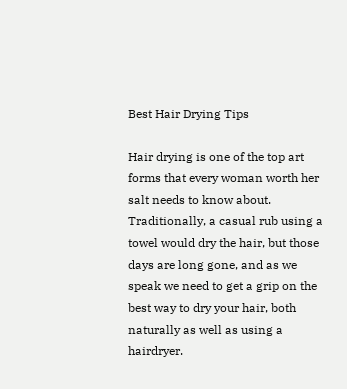Best Hair Drying Tips

Hair drying is one of the top art forms that every woman worth her salt needs to know about. Traditionally, a casual rub using a towel would dry the hair, but those days are long gone, and as we speak we need to get a grip on the best way to dry your hair, both naturally as well as using a hairdryer.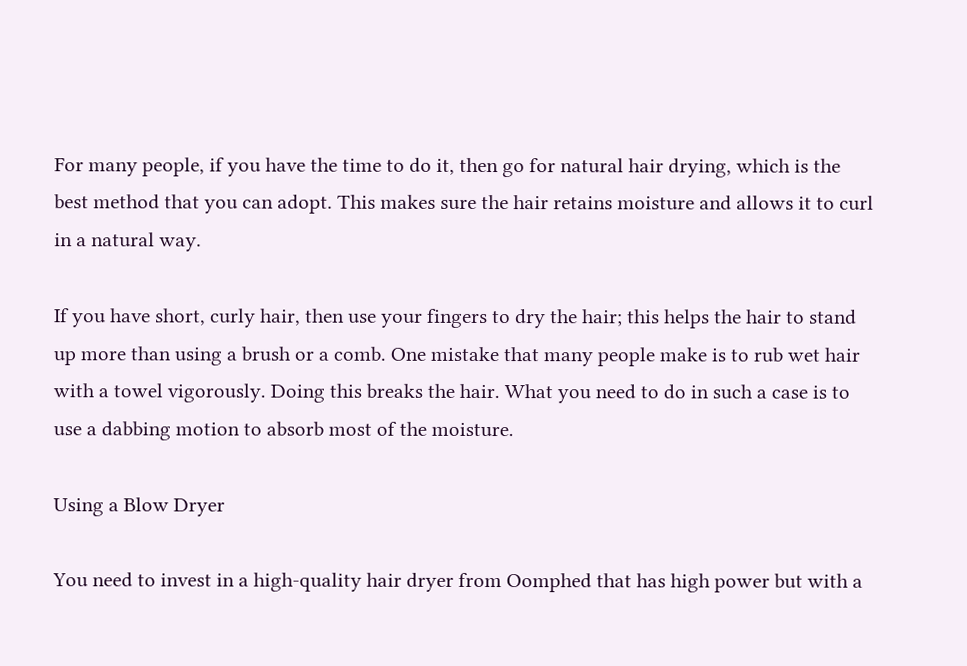For many people, if you have the time to do it, then go for natural hair drying, which is the best method that you can adopt. This makes sure the hair retains moisture and allows it to curl in a natural way.

If you have short, curly hair, then use your fingers to dry the hair; this helps the hair to stand up more than using a brush or a comb. One mistake that many people make is to rub wet hair with a towel vigorously. Doing this breaks the hair. What you need to do in such a case is to use a dabbing motion to absorb most of the moisture.

Using a Blow Dryer

You need to invest in a high-quality hair dryer from Oomphed that has high power but with a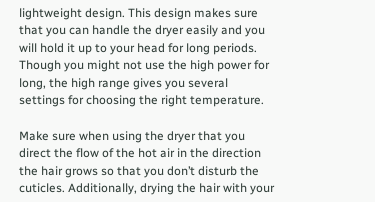lightweight design. This design makes sure that you can handle the dryer easily and you will hold it up to your head for long periods. Though you might not use the high power for long, the high range gives you several settings for choosing the right temperature.

Make sure when using the dryer that you direct the flow of the hot air in the direction the hair grows so that you don’t disturb the cuticles. Additionally, drying the hair with your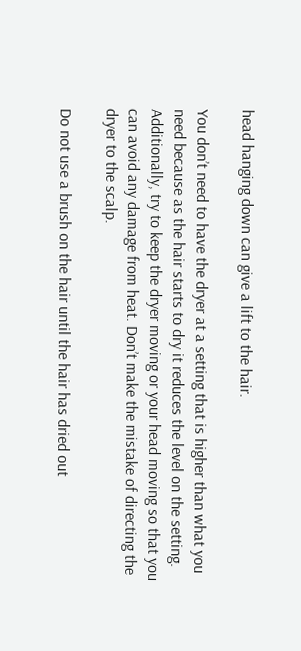head hanging down can give a lift to the hair.

You don’t need to have the dryer at a setting that is higher than what you need because as the hair starts to dry it reduces the level on the setting. Additionally, try to keep the dryer moving or your head moving so that you can avoid any damage from heat. Don’t make the mistake of directing the dryer to the scalp.

Do not use a brush on the hair until the hair has dried out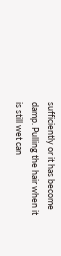sufficiently or it has become damp. Pulling the hair when it is still wet can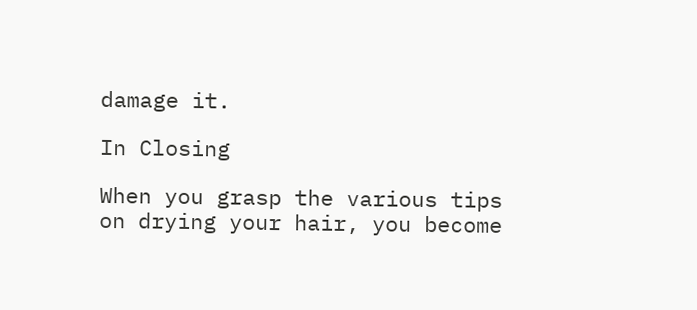damage it.

In Closing

When you grasp the various tips on drying your hair, you become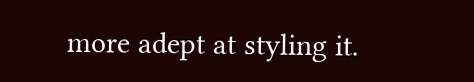more adept at styling it.